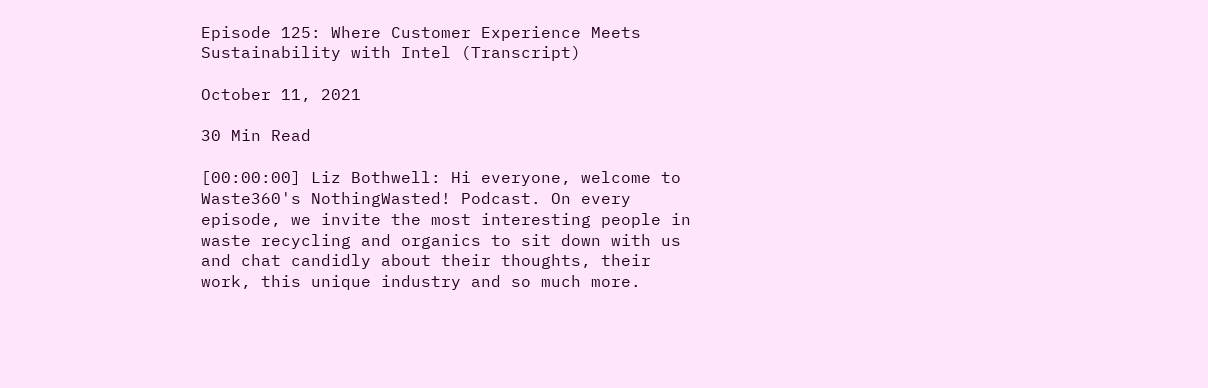Episode 125: Where Customer Experience Meets Sustainability with Intel (Transcript)

October 11, 2021

30 Min Read

[00:00:00] Liz Bothwell: Hi everyone, welcome to Waste360's NothingWasted! Podcast. On every episode, we invite the most interesting people in waste recycling and organics to sit down with us and chat candidly about their thoughts, their work, this unique industry and so much more.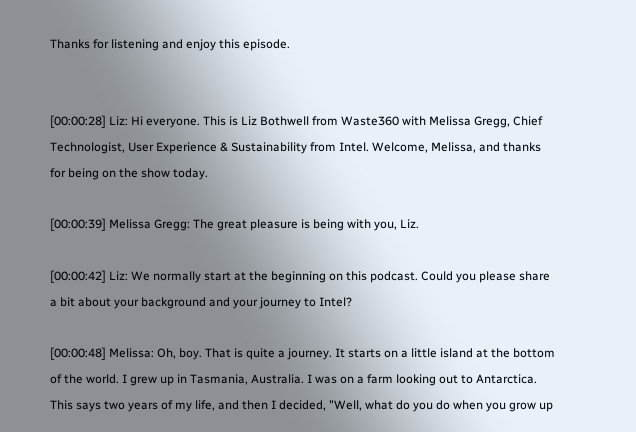Thanks for listening and enjoy this episode.


[00:00:28] Liz: Hi everyone. This is Liz Bothwell from Waste360 with Melissa Gregg, Chief Technologist, User Experience & Sustainability from Intel. Welcome, Melissa, and thanks for being on the show today.

[00:00:39] Melissa Gregg: The great pleasure is being with you, Liz.

[00:00:42] Liz: We normally start at the beginning on this podcast. Could you please share a bit about your background and your journey to Intel?

[00:00:48] Melissa: Oh, boy. That is quite a journey. It starts on a little island at the bottom of the world. I grew up in Tasmania, Australia. I was on a farm looking out to Antarctica. This says two years of my life, and then I decided, "Well, what do you do when you grow up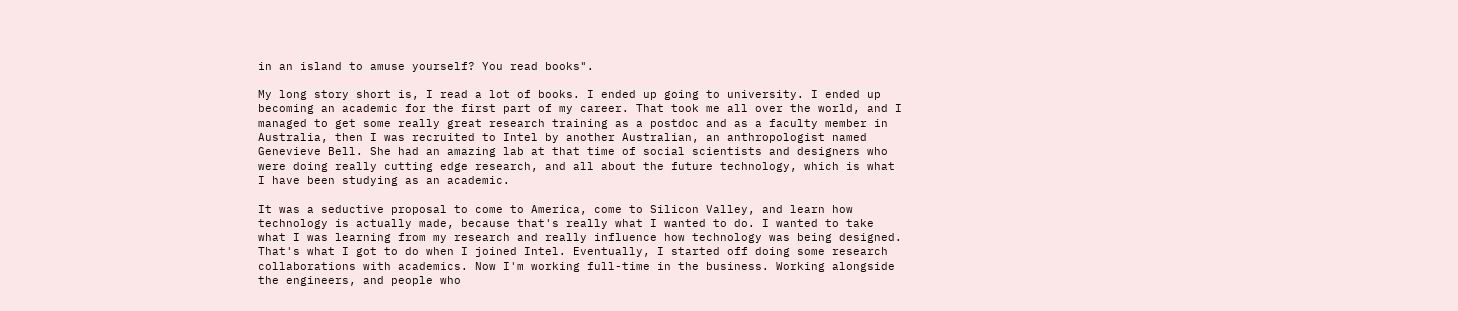in an island to amuse yourself? You read books".

My long story short is, I read a lot of books. I ended up going to university. I ended up becoming an academic for the first part of my career. That took me all over the world, and I managed to get some really great research training as a postdoc and as a faculty member in Australia, then I was recruited to Intel by another Australian, an anthropologist named Genevieve Bell. She had an amazing lab at that time of social scientists and designers who were doing really cutting edge research, and all about the future technology, which is what I have been studying as an academic.

It was a seductive proposal to come to America, come to Silicon Valley, and learn how technology is actually made, because that's really what I wanted to do. I wanted to take what I was learning from my research and really influence how technology was being designed. That's what I got to do when I joined Intel. Eventually, I started off doing some research collaborations with academics. Now I'm working full-time in the business. Working alongside the engineers, and people who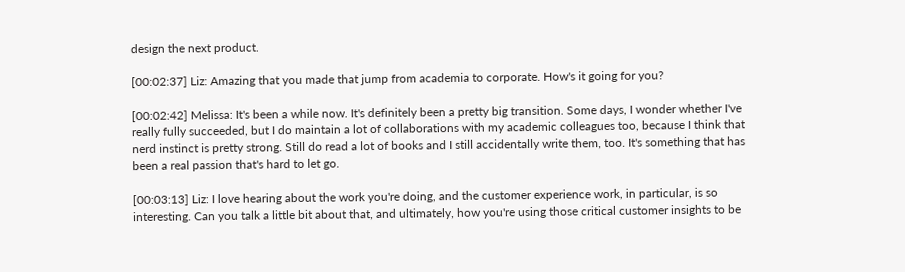design the next product.

[00:02:37] Liz: Amazing that you made that jump from academia to corporate. How's it going for you?

[00:02:42] Melissa: It's been a while now. It's definitely been a pretty big transition. Some days, I wonder whether I've really fully succeeded, but I do maintain a lot of collaborations with my academic colleagues too, because I think that nerd instinct is pretty strong. Still do read a lot of books and I still accidentally write them, too. It's something that has been a real passion that's hard to let go.

[00:03:13] Liz: I love hearing about the work you're doing, and the customer experience work, in particular, is so interesting. Can you talk a little bit about that, and ultimately, how you're using those critical customer insights to be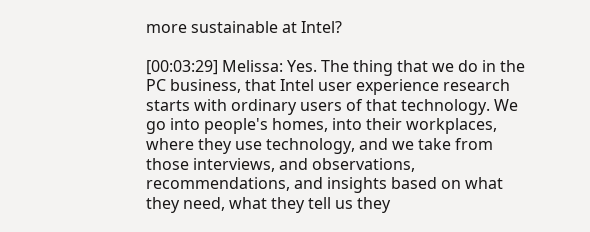more sustainable at Intel?

[00:03:29] Melissa: Yes. The thing that we do in the PC business, that Intel user experience research starts with ordinary users of that technology. We go into people's homes, into their workplaces, where they use technology, and we take from those interviews, and observations, recommendations, and insights based on what they need, what they tell us they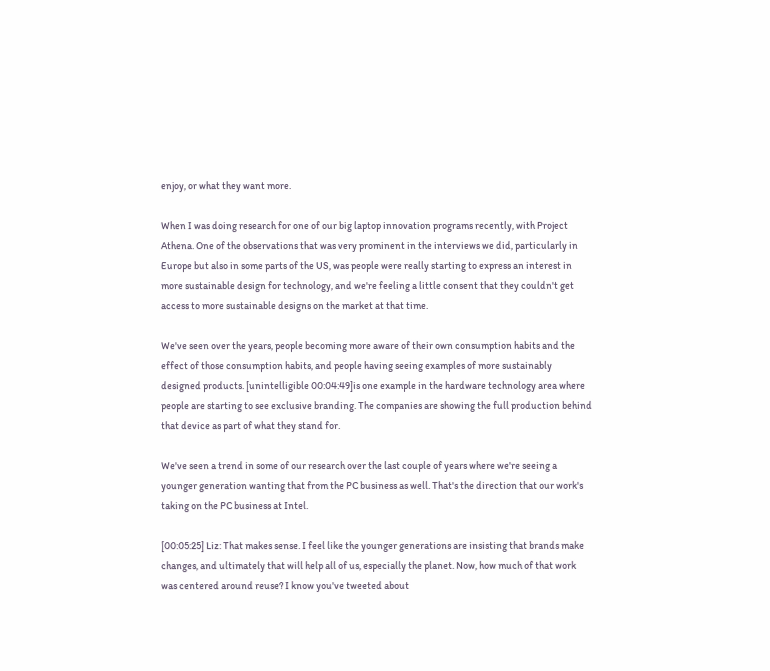enjoy, or what they want more.

When I was doing research for one of our big laptop innovation programs recently, with Project Athena. One of the observations that was very prominent in the interviews we did, particularly in Europe but also in some parts of the US, was people were really starting to express an interest in more sustainable design for technology, and we're feeling a little consent that they couldn't get access to more sustainable designs on the market at that time.

We've seen over the years, people becoming more aware of their own consumption habits and the effect of those consumption habits, and people having seeing examples of more sustainably designed products. [unintelligible 00:04:49]is one example in the hardware technology area where people are starting to see exclusive branding. The companies are showing the full production behind that device as part of what they stand for.

We've seen a trend in some of our research over the last couple of years where we're seeing a younger generation wanting that from the PC business as well. That's the direction that our work's taking on the PC business at Intel.

[00:05:25] Liz: That makes sense. I feel like the younger generations are insisting that brands make changes, and ultimately that will help all of us, especially the planet. Now, how much of that work was centered around reuse? I know you've tweeted about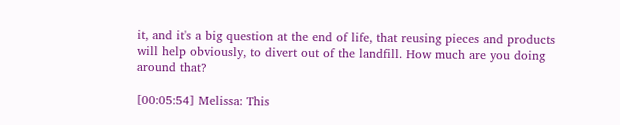it, and it's a big question at the end of life, that reusing pieces and products will help obviously, to divert out of the landfill. How much are you doing around that?

[00:05:54] Melissa: This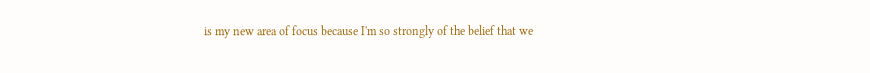is my new area of focus because I'm so strongly of the belief that we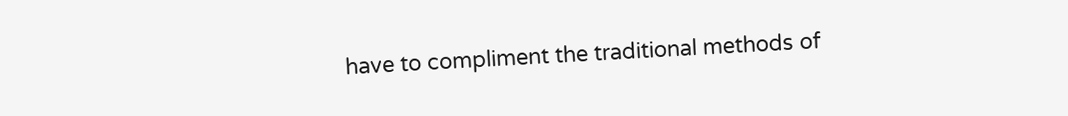have to compliment the traditional methods of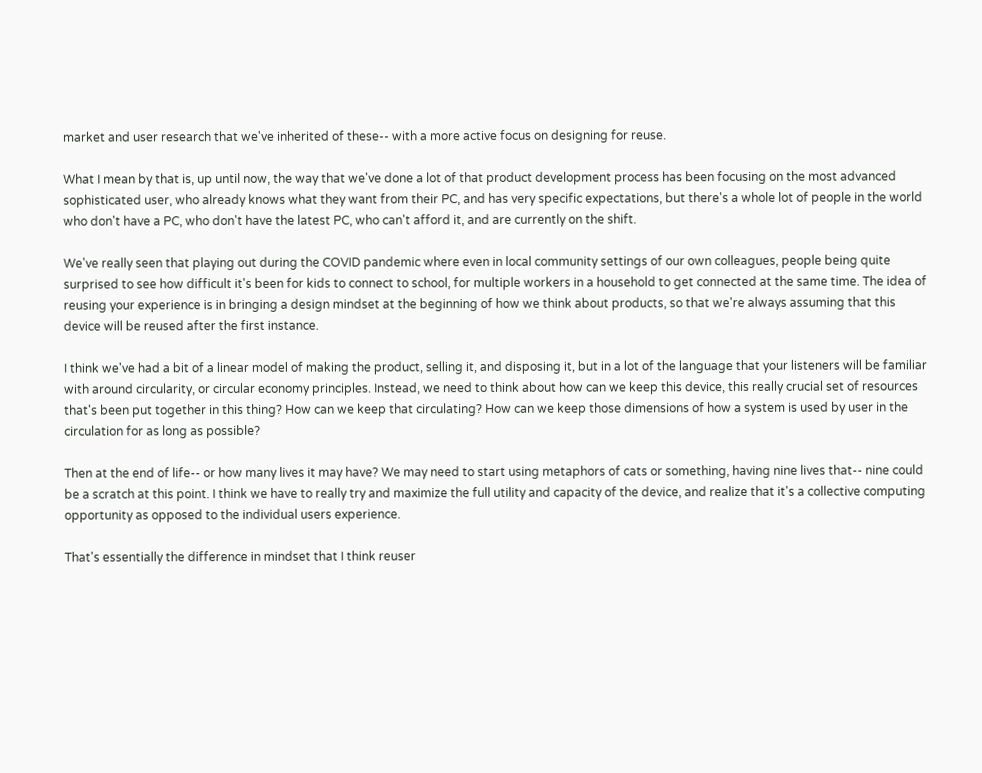market and user research that we've inherited of these-- with a more active focus on designing for reuse.

What I mean by that is, up until now, the way that we've done a lot of that product development process has been focusing on the most advanced sophisticated user, who already knows what they want from their PC, and has very specific expectations, but there's a whole lot of people in the world who don't have a PC, who don't have the latest PC, who can't afford it, and are currently on the shift.

We've really seen that playing out during the COVID pandemic where even in local community settings of our own colleagues, people being quite surprised to see how difficult it's been for kids to connect to school, for multiple workers in a household to get connected at the same time. The idea of reusing your experience is in bringing a design mindset at the beginning of how we think about products, so that we're always assuming that this device will be reused after the first instance.

I think we've had a bit of a linear model of making the product, selling it, and disposing it, but in a lot of the language that your listeners will be familiar with around circularity, or circular economy principles. Instead, we need to think about how can we keep this device, this really crucial set of resources that's been put together in this thing? How can we keep that circulating? How can we keep those dimensions of how a system is used by user in the circulation for as long as possible?

Then at the end of life-- or how many lives it may have? We may need to start using metaphors of cats or something, having nine lives that-- nine could be a scratch at this point. I think we have to really try and maximize the full utility and capacity of the device, and realize that it's a collective computing opportunity as opposed to the individual users experience.

That's essentially the difference in mindset that I think reuser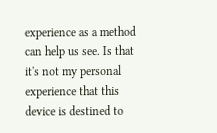experience as a method can help us see. Is that it's not my personal experience that this device is destined to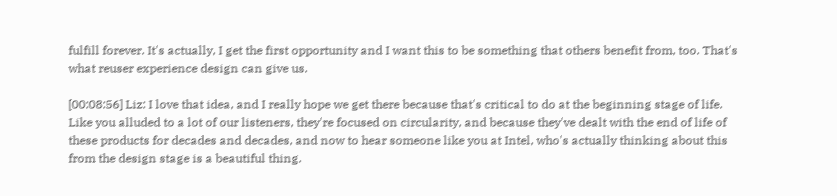fulfill forever. It's actually, I get the first opportunity and I want this to be something that others benefit from, too. That's what reuser experience design can give us.

[00:08:56] Liz: I love that idea, and I really hope we get there because that's critical to do at the beginning stage of life. Like you alluded to a lot of our listeners, they're focused on circularity, and because they've dealt with the end of life of these products for decades and decades, and now to hear someone like you at Intel, who's actually thinking about this from the design stage is a beautiful thing.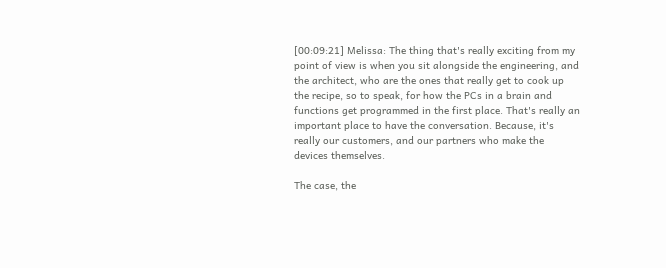[00:09:21] Melissa: The thing that's really exciting from my point of view is when you sit alongside the engineering, and the architect, who are the ones that really get to cook up the recipe, so to speak, for how the PCs in a brain and functions get programmed in the first place. That's really an important place to have the conversation. Because, it's really our customers, and our partners who make the devices themselves.

The case, the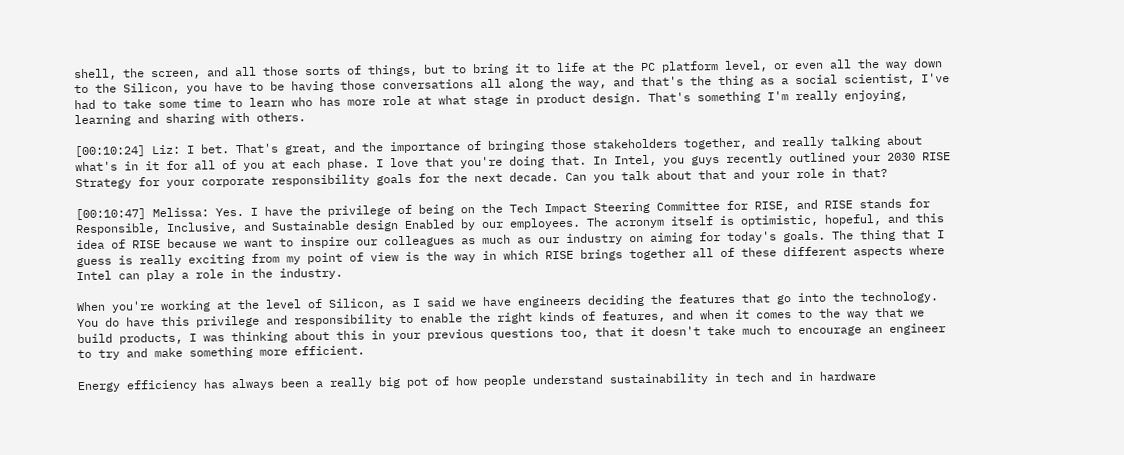shell, the screen, and all those sorts of things, but to bring it to life at the PC platform level, or even all the way down to the Silicon, you have to be having those conversations all along the way, and that's the thing as a social scientist, I've had to take some time to learn who has more role at what stage in product design. That's something I'm really enjoying, learning and sharing with others.

[00:10:24] Liz: I bet. That's great, and the importance of bringing those stakeholders together, and really talking about what's in it for all of you at each phase. I love that you're doing that. In Intel, you guys recently outlined your 2030 RISE Strategy for your corporate responsibility goals for the next decade. Can you talk about that and your role in that?

[00:10:47] Melissa: Yes. I have the privilege of being on the Tech Impact Steering Committee for RISE, and RISE stands for Responsible, Inclusive, and Sustainable design Enabled by our employees. The acronym itself is optimistic, hopeful, and this idea of RISE because we want to inspire our colleagues as much as our industry on aiming for today's goals. The thing that I guess is really exciting from my point of view is the way in which RISE brings together all of these different aspects where Intel can play a role in the industry.

When you're working at the level of Silicon, as I said we have engineers deciding the features that go into the technology. You do have this privilege and responsibility to enable the right kinds of features, and when it comes to the way that we build products, I was thinking about this in your previous questions too, that it doesn't take much to encourage an engineer to try and make something more efficient.

Energy efficiency has always been a really big pot of how people understand sustainability in tech and in hardware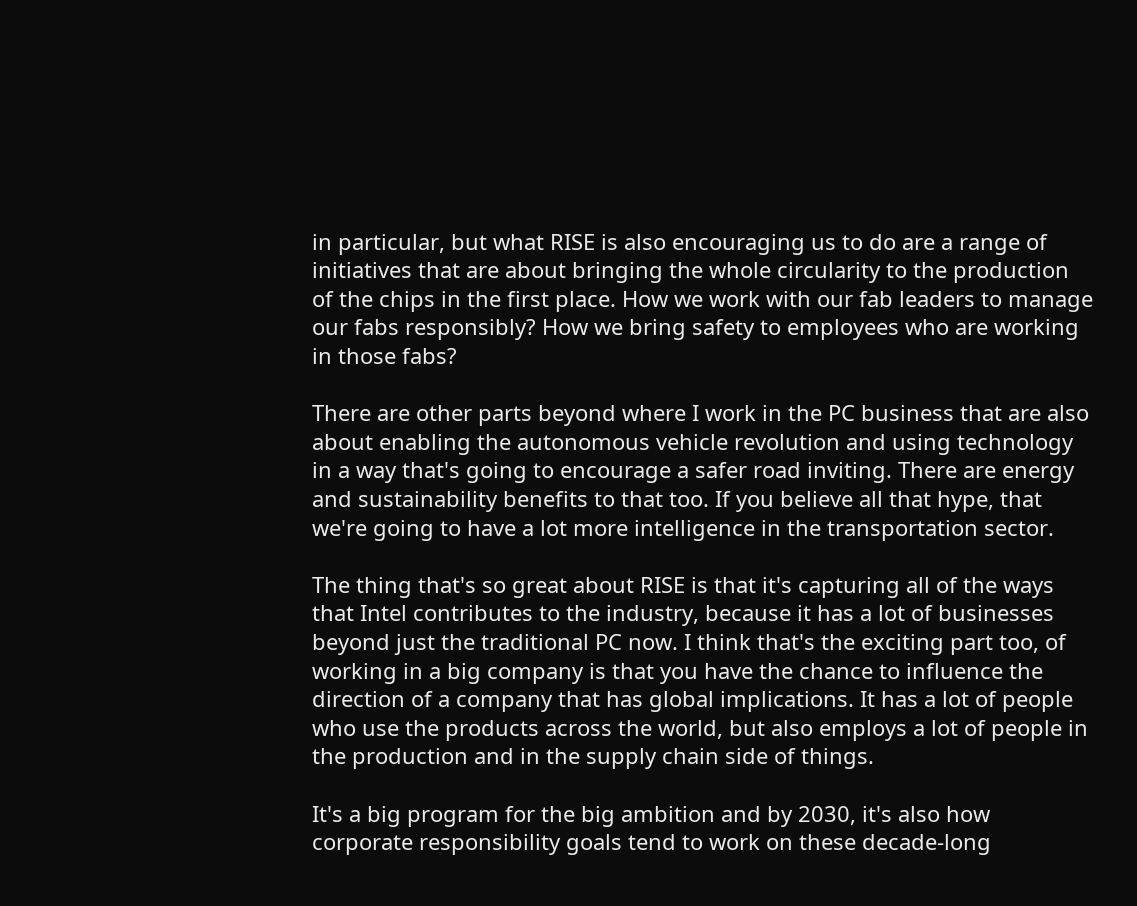in particular, but what RISE is also encouraging us to do are a range of initiatives that are about bringing the whole circularity to the production of the chips in the first place. How we work with our fab leaders to manage our fabs responsibly? How we bring safety to employees who are working in those fabs?

There are other parts beyond where I work in the PC business that are also about enabling the autonomous vehicle revolution and using technology in a way that's going to encourage a safer road inviting. There are energy and sustainability benefits to that too. If you believe all that hype, that we're going to have a lot more intelligence in the transportation sector.

The thing that's so great about RISE is that it's capturing all of the ways that Intel contributes to the industry, because it has a lot of businesses beyond just the traditional PC now. I think that's the exciting part too, of working in a big company is that you have the chance to influence the direction of a company that has global implications. It has a lot of people who use the products across the world, but also employs a lot of people in the production and in the supply chain side of things.

It's a big program for the big ambition and by 2030, it's also how corporate responsibility goals tend to work on these decade-long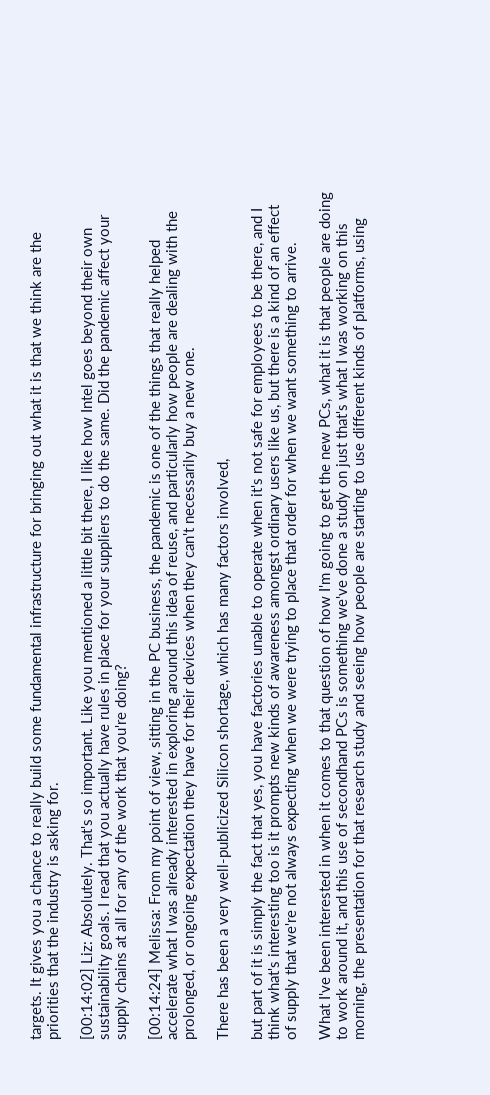targets. It gives you a chance to really build some fundamental infrastructure for bringing out what it is that we think are the priorities that the industry is asking for.

[00:14:02] Liz: Absolutely. That's so important. Like you mentioned a little bit there, I like how Intel goes beyond their own sustainability goals. I read that you actually have rules in place for your suppliers to do the same. Did the pandemic affect your supply chains at all for any of the work that you're doing?

[00:14:24] Melissa: From my point of view, sitting in the PC business, the pandemic is one of the things that really helped accelerate what I was already interested in exploring around this idea of reuse, and particularly how people are dealing with the prolonged, or ongoing expectation they have for their devices when they can't necessarily buy a new one.

There has been a very well-publicized Silicon shortage, which has many factors involved,

but part of it is simply the fact that yes, you have factories unable to operate when it's not safe for employees to be there, and I think what's interesting too is it prompts new kinds of awareness amongst ordinary users like us, but there is a kind of an effect of supply that we're not always expecting when we were trying to place that order for when we want something to arrive.

What I've been interested in when it comes to that question of how I'm going to get the new PCs, what it is that people are doing to work around it, and this use of secondhand PCs is something we've done a study on just that's what I was working on this morning, the presentation for that research study and seeing how people are starting to use different kinds of platforms, using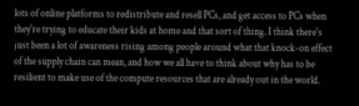lots of online platforms to redistribute and resell PCs, and get access to PCs when they're trying to educate their kids at home and that sort of thing. I think there's just been a lot of awareness rising among people around what that knock-on effect of the supply chain can mean, and how we all have to think about why has to be resilient to make use of the compute resources that are already out in the world.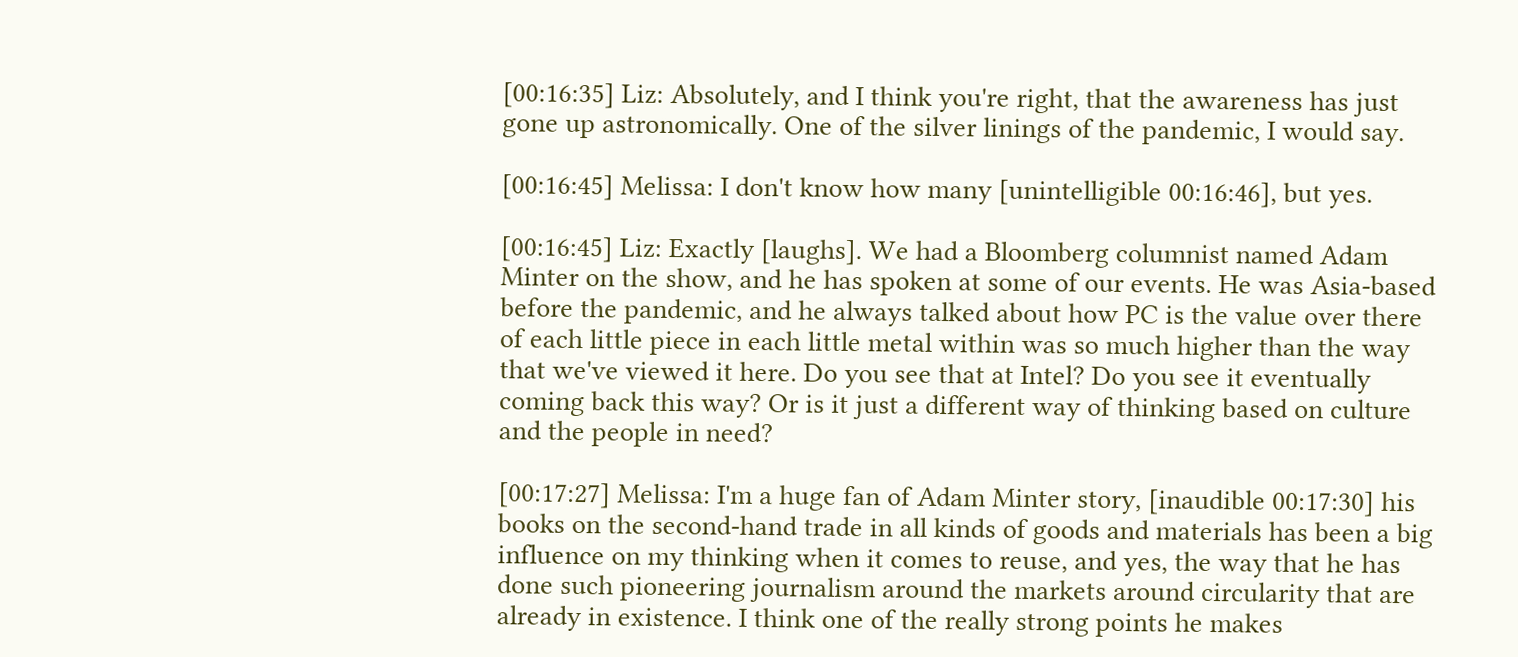[00:16:35] Liz: Absolutely, and I think you're right, that the awareness has just gone up astronomically. One of the silver linings of the pandemic, I would say.

[00:16:45] Melissa: I don't know how many [unintelligible 00:16:46], but yes.

[00:16:45] Liz: Exactly [laughs]. We had a Bloomberg columnist named Adam Minter on the show, and he has spoken at some of our events. He was Asia-based before the pandemic, and he always talked about how PC is the value over there of each little piece in each little metal within was so much higher than the way that we've viewed it here. Do you see that at Intel? Do you see it eventually coming back this way? Or is it just a different way of thinking based on culture and the people in need?

[00:17:27] Melissa: I'm a huge fan of Adam Minter story, [inaudible 00:17:30] his books on the second-hand trade in all kinds of goods and materials has been a big influence on my thinking when it comes to reuse, and yes, the way that he has done such pioneering journalism around the markets around circularity that are already in existence. I think one of the really strong points he makes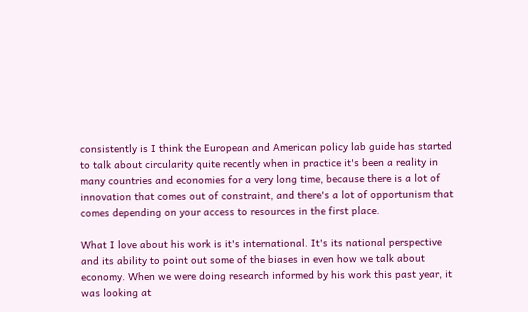consistently is I think the European and American policy lab guide has started to talk about circularity quite recently when in practice it's been a reality in many countries and economies for a very long time, because there is a lot of innovation that comes out of constraint, and there's a lot of opportunism that comes depending on your access to resources in the first place.

What I love about his work is it's international. It's its national perspective and its ability to point out some of the biases in even how we talk about economy. When we were doing research informed by his work this past year, it was looking at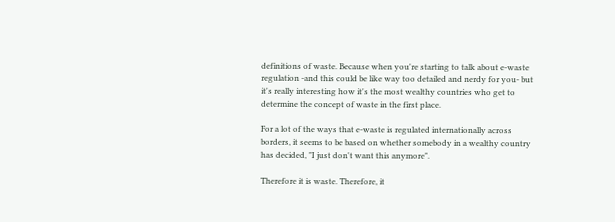definitions of waste. Because when you're starting to talk about e-waste regulation -and this could be like way too detailed and nerdy for you- but it's really interesting how it's the most wealthy countries who get to determine the concept of waste in the first place.

For a lot of the ways that e-waste is regulated internationally across borders, it seems to be based on whether somebody in a wealthy country has decided, "I just don't want this anymore".

Therefore it is waste. Therefore, it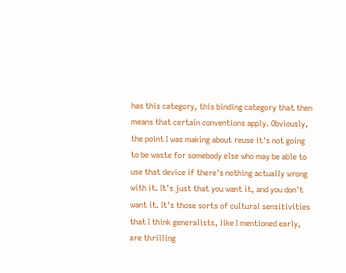has this category, this binding category that then means that certain conventions apply. Obviously, the point I was making about reuse it's not going to be waste for somebody else who may be able to use that device if there's nothing actually wrong with it. It's just that you want it, and you don't want it. It's those sorts of cultural sensitivities that I think generalists, like I mentioned early, are thrilling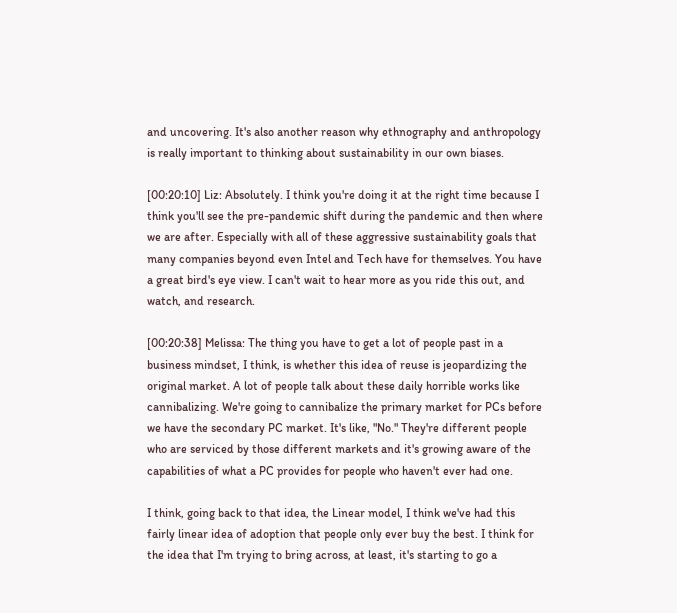and uncovering. It's also another reason why ethnography and anthropology is really important to thinking about sustainability in our own biases.

[00:20:10] Liz: Absolutely. I think you're doing it at the right time because I think you'll see the pre-pandemic shift during the pandemic and then where we are after. Especially with all of these aggressive sustainability goals that many companies beyond even Intel and Tech have for themselves. You have a great bird's eye view. I can't wait to hear more as you ride this out, and watch, and research.

[00:20:38] Melissa: The thing you have to get a lot of people past in a business mindset, I think, is whether this idea of reuse is jeopardizing the original market. A lot of people talk about these daily horrible works like cannibalizing. We're going to cannibalize the primary market for PCs before we have the secondary PC market. It's like, "No." They're different people who are serviced by those different markets and it's growing aware of the capabilities of what a PC provides for people who haven't ever had one.

I think, going back to that idea, the Linear model, I think we've had this fairly linear idea of adoption that people only ever buy the best. I think for the idea that I'm trying to bring across, at least, it's starting to go a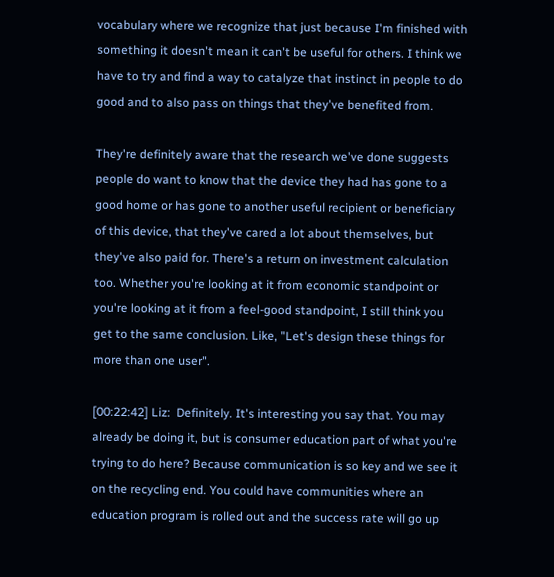vocabulary where we recognize that just because I'm finished with something it doesn't mean it can't be useful for others. I think we have to try and find a way to catalyze that instinct in people to do good and to also pass on things that they've benefited from.

They're definitely aware that the research we've done suggests people do want to know that the device they had has gone to a good home or has gone to another useful recipient or beneficiary of this device, that they've cared a lot about themselves, but they've also paid for. There's a return on investment calculation too. Whether you're looking at it from economic standpoint or you're looking at it from a feel-good standpoint, I still think you get to the same conclusion. Like, "Let's design these things for more than one user".

[00:22:42] Liz:  Definitely. It's interesting you say that. You may already be doing it, but is consumer education part of what you're trying to do here? Because communication is so key and we see it on the recycling end. You could have communities where an education program is rolled out and the success rate will go up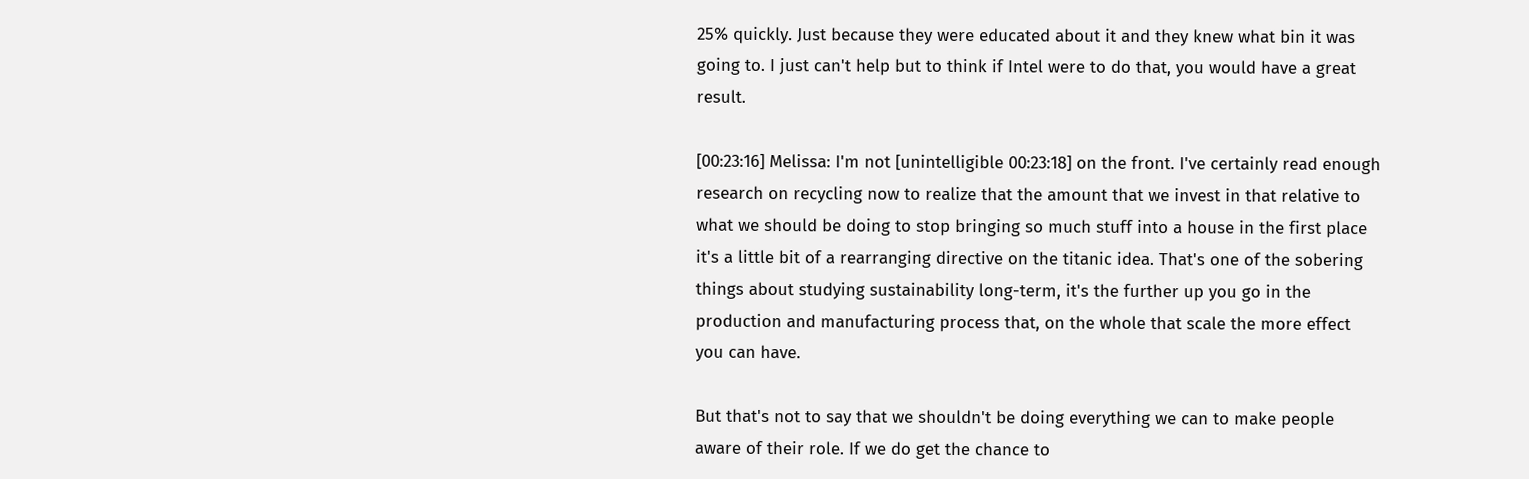25% quickly. Just because they were educated about it and they knew what bin it was going to. I just can't help but to think if Intel were to do that, you would have a great result.

[00:23:16] Melissa: I'm not [unintelligible 00:23:18] on the front. I've certainly read enough research on recycling now to realize that the amount that we invest in that relative to what we should be doing to stop bringing so much stuff into a house in the first place it's a little bit of a rearranging directive on the titanic idea. That's one of the sobering things about studying sustainability long-term, it's the further up you go in the production and manufacturing process that, on the whole that scale the more effect you can have.

But that's not to say that we shouldn't be doing everything we can to make people aware of their role. If we do get the chance to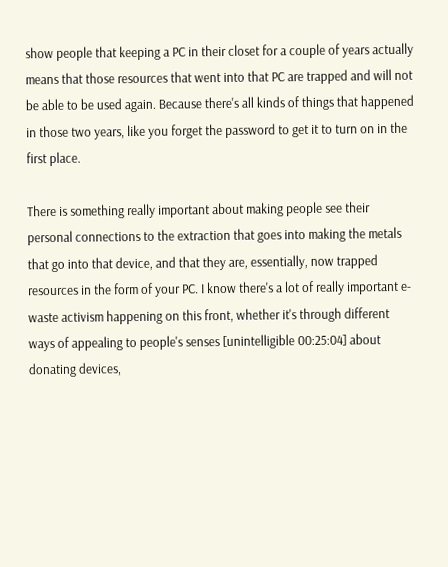show people that keeping a PC in their closet for a couple of years actually means that those resources that went into that PC are trapped and will not be able to be used again. Because there's all kinds of things that happened in those two years, like you forget the password to get it to turn on in the first place.

There is something really important about making people see their personal connections to the extraction that goes into making the metals that go into that device, and that they are, essentially, now trapped resources in the form of your PC. I know there's a lot of really important e-waste activism happening on this front, whether it's through different ways of appealing to people's senses [unintelligible 00:25:04] about donating devices,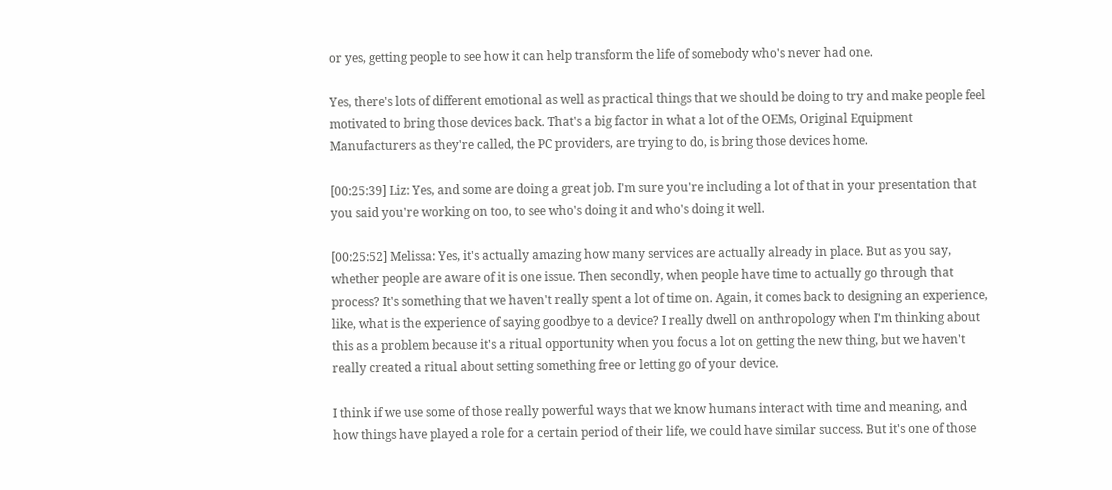or yes, getting people to see how it can help transform the life of somebody who's never had one.

Yes, there's lots of different emotional as well as practical things that we should be doing to try and make people feel motivated to bring those devices back. That's a big factor in what a lot of the OEMs, Original Equipment Manufacturers as they're called, the PC providers, are trying to do, is bring those devices home.

[00:25:39] Liz: Yes, and some are doing a great job. I'm sure you're including a lot of that in your presentation that you said you're working on too, to see who's doing it and who's doing it well.

[00:25:52] Melissa: Yes, it's actually amazing how many services are actually already in place. But as you say, whether people are aware of it is one issue. Then secondly, when people have time to actually go through that process? It's something that we haven't really spent a lot of time on. Again, it comes back to designing an experience, like, what is the experience of saying goodbye to a device? I really dwell on anthropology when I'm thinking about this as a problem because it's a ritual opportunity when you focus a lot on getting the new thing, but we haven't really created a ritual about setting something free or letting go of your device.

I think if we use some of those really powerful ways that we know humans interact with time and meaning, and how things have played a role for a certain period of their life, we could have similar success. But it's one of those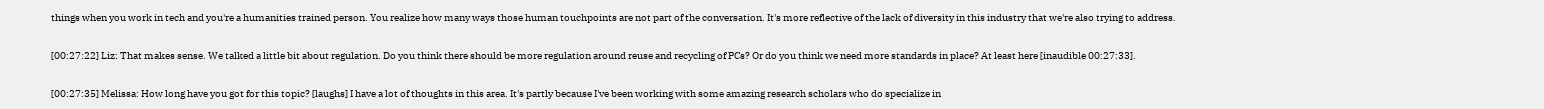things when you work in tech and you're a humanities trained person. You realize how many ways those human touchpoints are not part of the conversation. It's more reflective of the lack of diversity in this industry that we're also trying to address.

[00:27:22] Liz: That makes sense. We talked a little bit about regulation. Do you think there should be more regulation around reuse and recycling of PCs? Or do you think we need more standards in place? At least here [inaudible 00:27:33].

[00:27:35] Melissa: How long have you got for this topic? [laughs] I have a lot of thoughts in this area. It's partly because I've been working with some amazing research scholars who do specialize in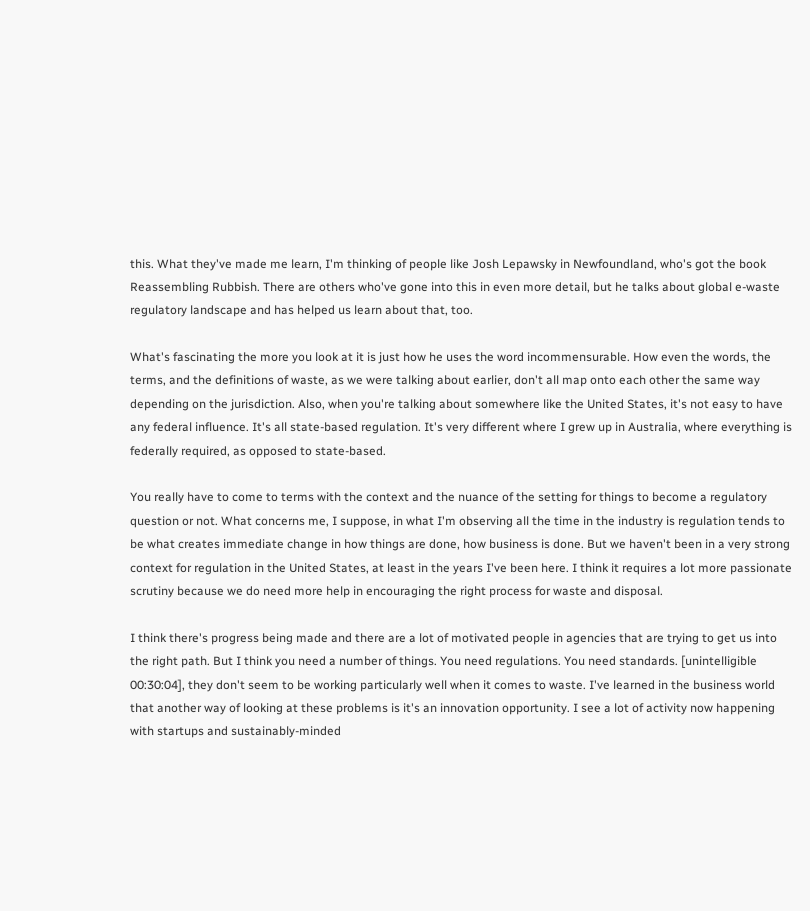this. What they've made me learn, I'm thinking of people like Josh Lepawsky in Newfoundland, who's got the book Reassembling Rubbish. There are others who've gone into this in even more detail, but he talks about global e-waste regulatory landscape and has helped us learn about that, too.

What's fascinating the more you look at it is just how he uses the word incommensurable. How even the words, the terms, and the definitions of waste, as we were talking about earlier, don't all map onto each other the same way depending on the jurisdiction. Also, when you're talking about somewhere like the United States, it's not easy to have any federal influence. It's all state-based regulation. It's very different where I grew up in Australia, where everything is federally required, as opposed to state-based.

You really have to come to terms with the context and the nuance of the setting for things to become a regulatory question or not. What concerns me, I suppose, in what I'm observing all the time in the industry is regulation tends to be what creates immediate change in how things are done, how business is done. But we haven't been in a very strong context for regulation in the United States, at least in the years I've been here. I think it requires a lot more passionate scrutiny because we do need more help in encouraging the right process for waste and disposal.

I think there's progress being made and there are a lot of motivated people in agencies that are trying to get us into the right path. But I think you need a number of things. You need regulations. You need standards. [unintelligible 00:30:04], they don't seem to be working particularly well when it comes to waste. I've learned in the business world that another way of looking at these problems is it's an innovation opportunity. I see a lot of activity now happening with startups and sustainably-minded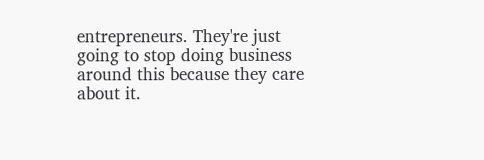entrepreneurs. They're just going to stop doing business around this because they care about it.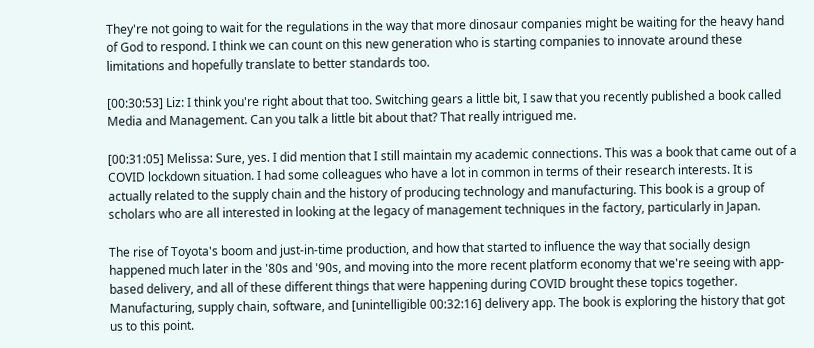They're not going to wait for the regulations in the way that more dinosaur companies might be waiting for the heavy hand of God to respond. I think we can count on this new generation who is starting companies to innovate around these limitations and hopefully translate to better standards too.

[00:30:53] Liz: I think you're right about that too. Switching gears a little bit, I saw that you recently published a book called Media and Management. Can you talk a little bit about that? That really intrigued me.

[00:31:05] Melissa: Sure, yes. I did mention that I still maintain my academic connections. This was a book that came out of a COVID lockdown situation. I had some colleagues who have a lot in common in terms of their research interests. It is actually related to the supply chain and the history of producing technology and manufacturing. This book is a group of scholars who are all interested in looking at the legacy of management techniques in the factory, particularly in Japan.

The rise of Toyota's boom and just-in-time production, and how that started to influence the way that socially design happened much later in the '80s and '90s, and moving into the more recent platform economy that we're seeing with app-based delivery, and all of these different things that were happening during COVID brought these topics together. Manufacturing, supply chain, software, and [unintelligible 00:32:16] delivery app. The book is exploring the history that got us to this point.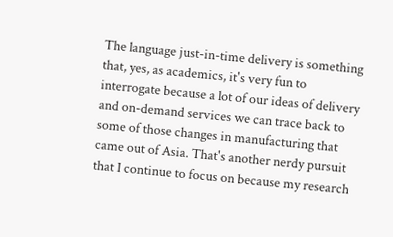The language just-in-time delivery is something that, yes, as academics, it's very fun to interrogate because a lot of our ideas of delivery and on-demand services we can trace back to some of those changes in manufacturing that came out of Asia. That's another nerdy pursuit that I continue to focus on because my research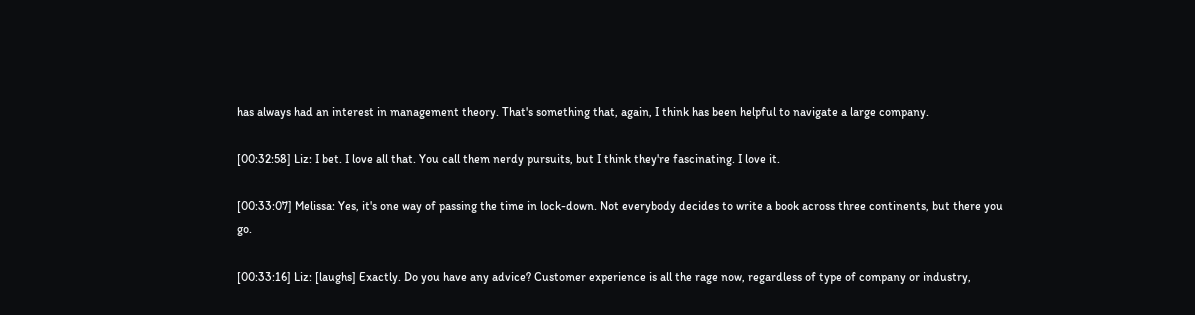has always had an interest in management theory. That's something that, again, I think has been helpful to navigate a large company.

[00:32:58] Liz: I bet. I love all that. You call them nerdy pursuits, but I think they're fascinating. I love it.

[00:33:07] Melissa: Yes, it's one way of passing the time in lock-down. Not everybody decides to write a book across three continents, but there you go.

[00:33:16] Liz: [laughs] Exactly. Do you have any advice? Customer experience is all the rage now, regardless of type of company or industry,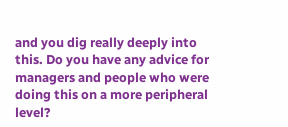and you dig really deeply into this. Do you have any advice for managers and people who were doing this on a more peripheral level?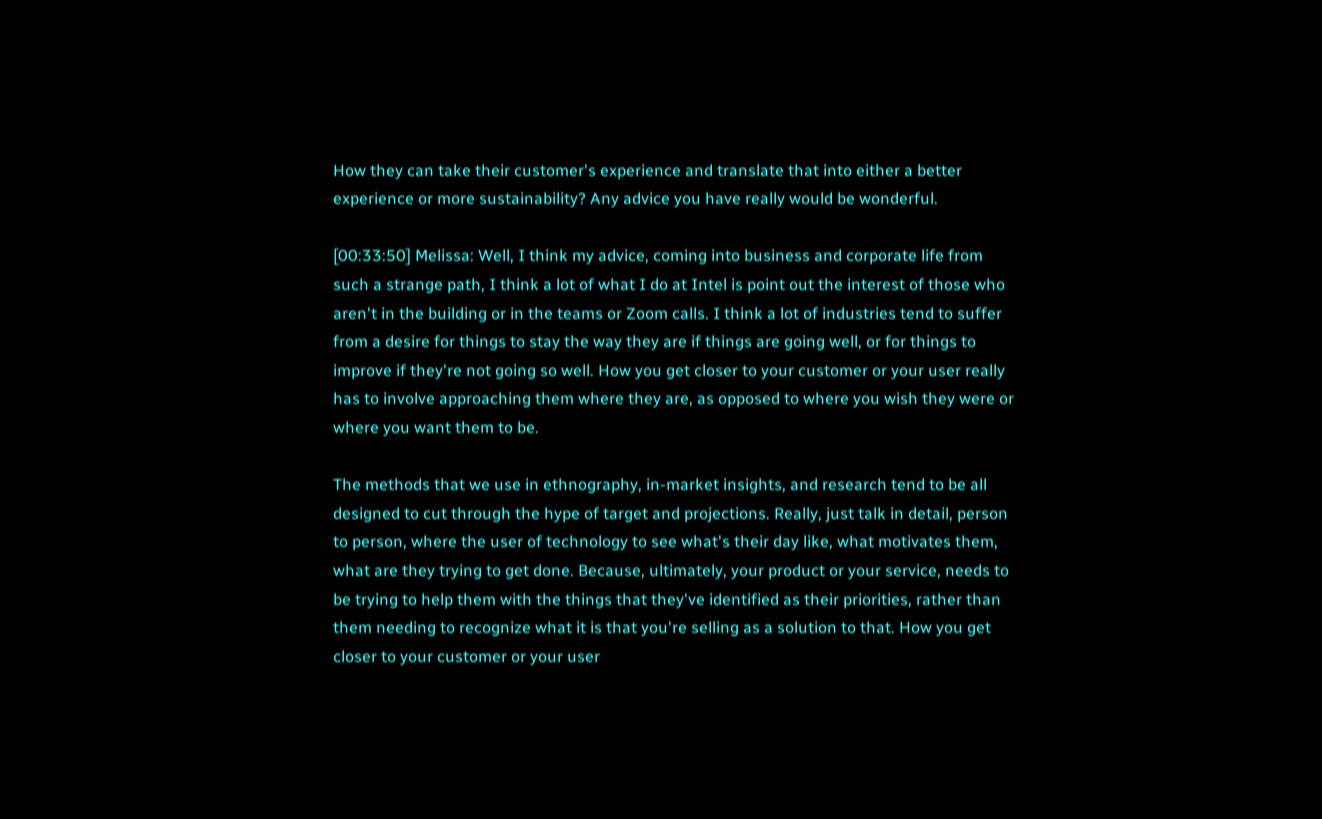How they can take their customer's experience and translate that into either a better experience or more sustainability? Any advice you have really would be wonderful.

[00:33:50] Melissa: Well, I think my advice, coming into business and corporate life from such a strange path, I think a lot of what I do at Intel is point out the interest of those who aren't in the building or in the teams or Zoom calls. I think a lot of industries tend to suffer from a desire for things to stay the way they are if things are going well, or for things to improve if they're not going so well. How you get closer to your customer or your user really has to involve approaching them where they are, as opposed to where you wish they were or where you want them to be.

The methods that we use in ethnography, in-market insights, and research tend to be all designed to cut through the hype of target and projections. Really, just talk in detail, person to person, where the user of technology to see what's their day like, what motivates them, what are they trying to get done. Because, ultimately, your product or your service, needs to be trying to help them with the things that they've identified as their priorities, rather than them needing to recognize what it is that you're selling as a solution to that. How you get closer to your customer or your user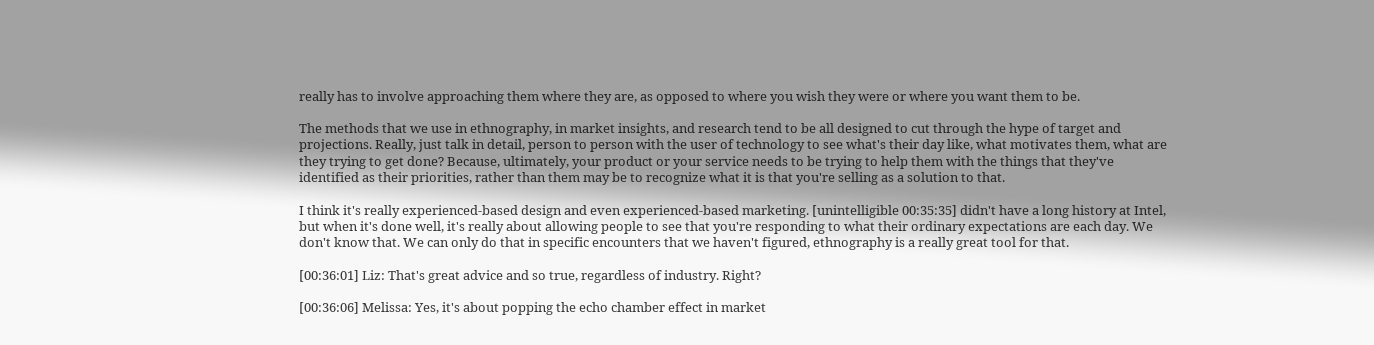really has to involve approaching them where they are, as opposed to where you wish they were or where you want them to be.

The methods that we use in ethnography, in market insights, and research tend to be all designed to cut through the hype of target and projections. Really, just talk in detail, person to person with the user of technology to see what's their day like, what motivates them, what are they trying to get done? Because, ultimately, your product or your service needs to be trying to help them with the things that they've identified as their priorities, rather than them may be to recognize what it is that you're selling as a solution to that.

I think it's really experienced-based design and even experienced-based marketing. [unintelligible 00:35:35] didn't have a long history at Intel, but when it's done well, it's really about allowing people to see that you're responding to what their ordinary expectations are each day. We don't know that. We can only do that in specific encounters that we haven't figured, ethnography is a really great tool for that.

[00:36:01] Liz: That's great advice and so true, regardless of industry. Right?

[00:36:06] Melissa: Yes, it's about popping the echo chamber effect in market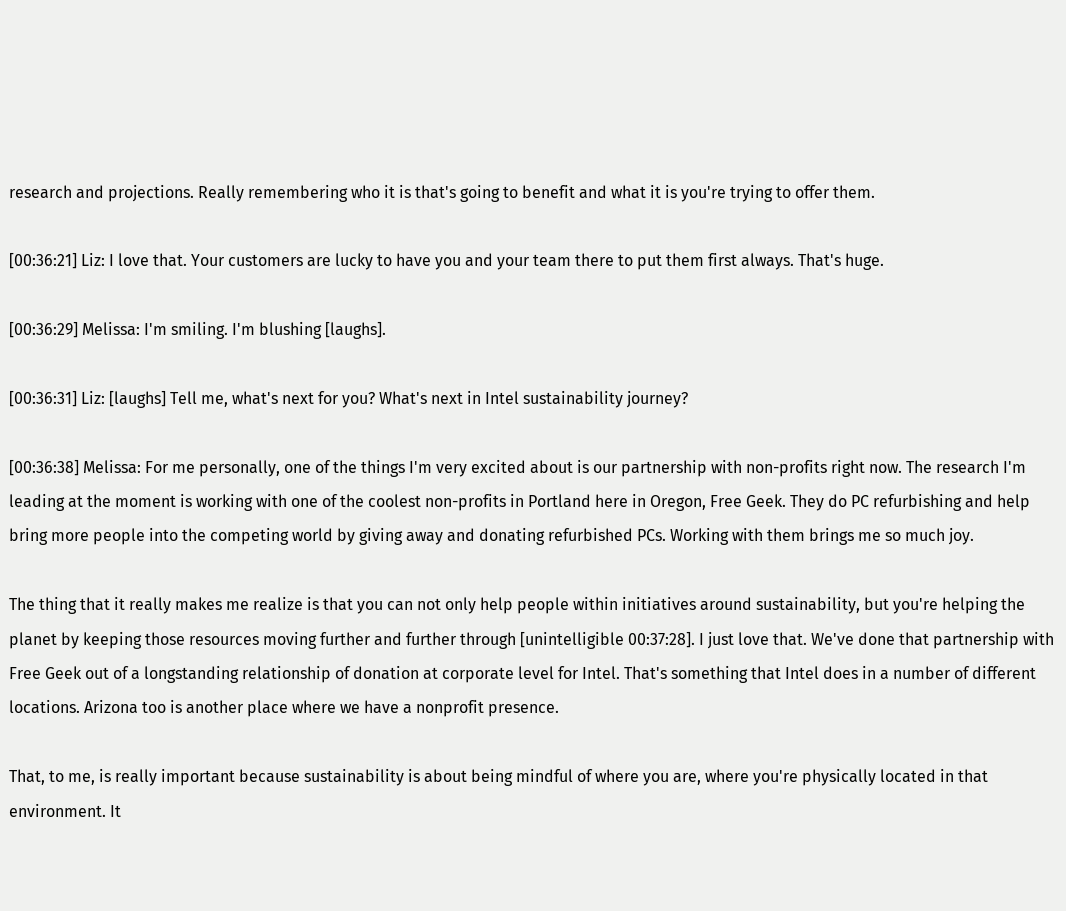research and projections. Really remembering who it is that's going to benefit and what it is you're trying to offer them.

[00:36:21] Liz: I love that. Your customers are lucky to have you and your team there to put them first always. That's huge.

[00:36:29] Melissa: I'm smiling. I'm blushing [laughs].

[00:36:31] Liz: [laughs] Tell me, what's next for you? What's next in Intel sustainability journey?

[00:36:38] Melissa: For me personally, one of the things I'm very excited about is our partnership with non-profits right now. The research I'm leading at the moment is working with one of the coolest non-profits in Portland here in Oregon, Free Geek. They do PC refurbishing and help bring more people into the competing world by giving away and donating refurbished PCs. Working with them brings me so much joy.

The thing that it really makes me realize is that you can not only help people within initiatives around sustainability, but you're helping the planet by keeping those resources moving further and further through [unintelligible 00:37:28]. I just love that. We've done that partnership with Free Geek out of a longstanding relationship of donation at corporate level for Intel. That's something that Intel does in a number of different locations. Arizona too is another place where we have a nonprofit presence.

That, to me, is really important because sustainability is about being mindful of where you are, where you're physically located in that environment. It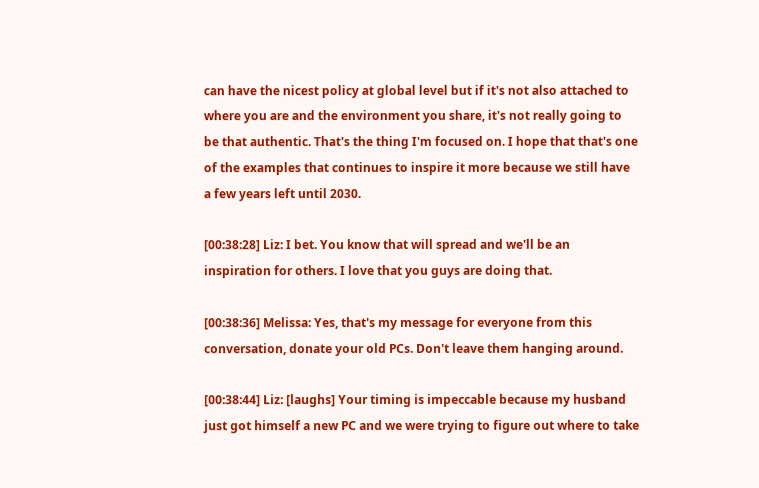can have the nicest policy at global level but if it's not also attached to where you are and the environment you share, it's not really going to be that authentic. That's the thing I'm focused on. I hope that that's one of the examples that continues to inspire it more because we still have a few years left until 2030.

[00:38:28] Liz: I bet. You know that will spread and we'll be an inspiration for others. I love that you guys are doing that.

[00:38:36] Melissa: Yes, that's my message for everyone from this conversation, donate your old PCs. Don't leave them hanging around.

[00:38:44] Liz: [laughs] Your timing is impeccable because my husband just got himself a new PC and we were trying to figure out where to take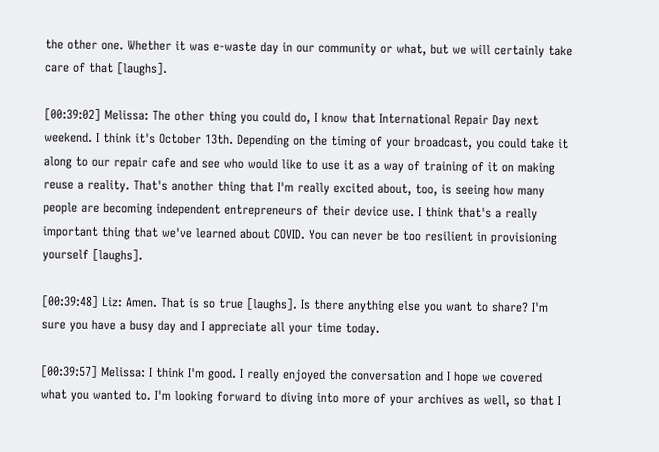the other one. Whether it was e-waste day in our community or what, but we will certainly take care of that [laughs].

[00:39:02] Melissa: The other thing you could do, I know that International Repair Day next weekend. I think it's October 13th. Depending on the timing of your broadcast, you could take it along to our repair cafe and see who would like to use it as a way of training of it on making reuse a reality. That's another thing that I'm really excited about, too, is seeing how many people are becoming independent entrepreneurs of their device use. I think that's a really important thing that we've learned about COVID. You can never be too resilient in provisioning yourself [laughs].

[00:39:48] Liz: Amen. That is so true [laughs]. Is there anything else you want to share? I'm sure you have a busy day and I appreciate all your time today.

[00:39:57] Melissa: I think I'm good. I really enjoyed the conversation and I hope we covered what you wanted to. I'm looking forward to diving into more of your archives as well, so that I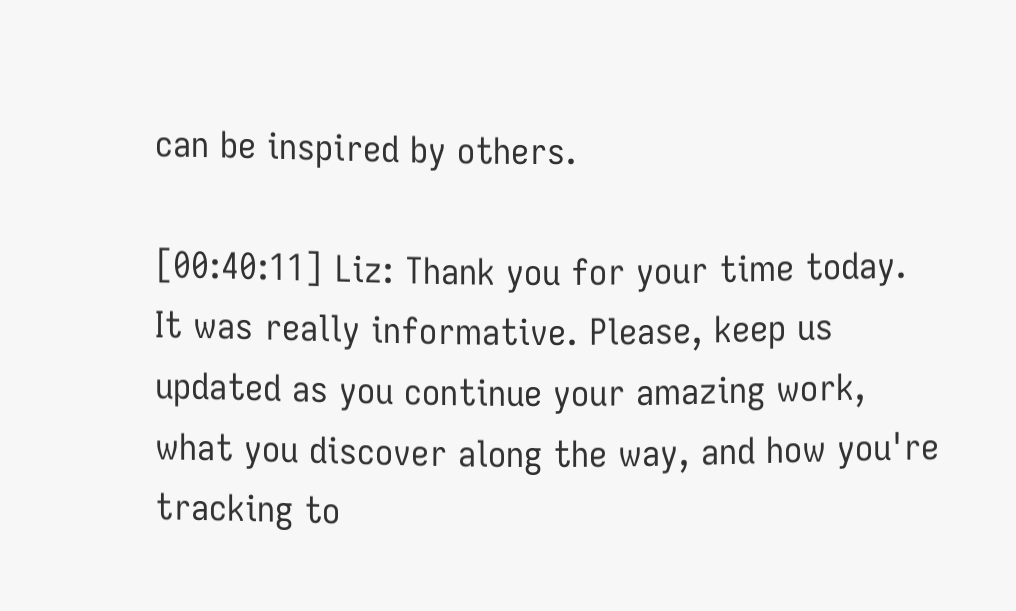can be inspired by others.

[00:40:11] Liz: Thank you for your time today. It was really informative. Please, keep us updated as you continue your amazing work, what you discover along the way, and how you're tracking to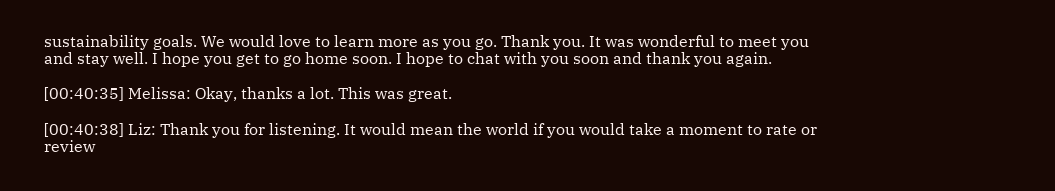sustainability goals. We would love to learn more as you go. Thank you. It was wonderful to meet you and stay well. I hope you get to go home soon. I hope to chat with you soon and thank you again.

[00:40:35] Melissa: Okay, thanks a lot. This was great.

[00:40:38] Liz: Thank you for listening. It would mean the world if you would take a moment to rate or review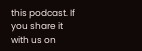this podcast. If you share it with us on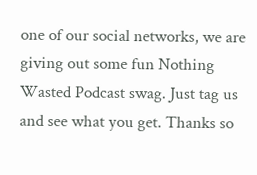one of our social networks, we are giving out some fun Nothing Wasted Podcast swag. Just tag us and see what you get. Thanks so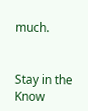much.


Stay in the Know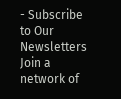- Subscribe to Our Newsletters
Join a network of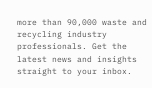more than 90,000 waste and recycling industry professionals. Get the latest news and insights straight to your inbox.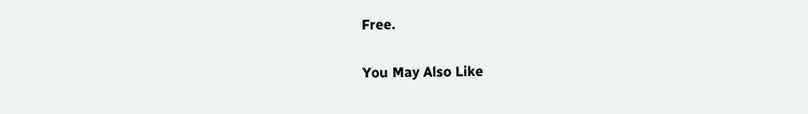Free.

You May Also Like